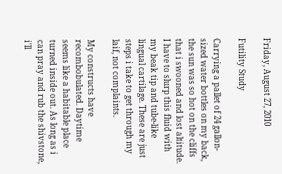Friday, August 27, 2010

Futility Study

Carrying a pallet of 24 gallon-sized water bottles on my back, the sun was so hot on the cliffs that i swooned and lost altitude. I have to slurp this fluid with my beak tip and tube-like lingual cartilage. These are just steps i take to get through my laif, not complaints.

My constructs have recombobulated. Daytime seems like a habitable place turned inside out. As long as i can pray and rub the shivstone, i'll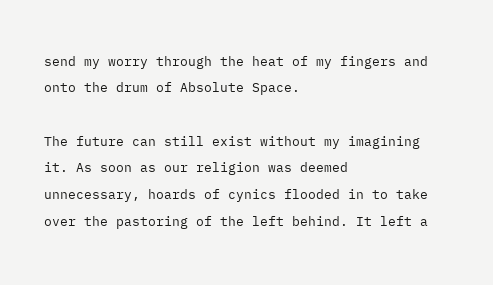send my worry through the heat of my fingers and onto the drum of Absolute Space.

The future can still exist without my imagining it. As soon as our religion was deemed unnecessary, hoards of cynics flooded in to take over the pastoring of the left behind. It left a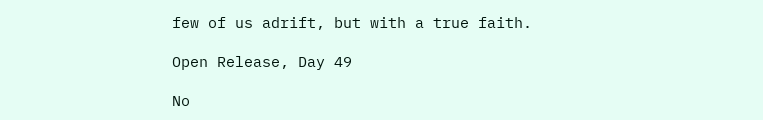few of us adrift, but with a true faith.

Open Release, Day 49

No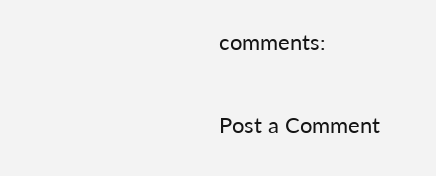comments:

Post a Comment